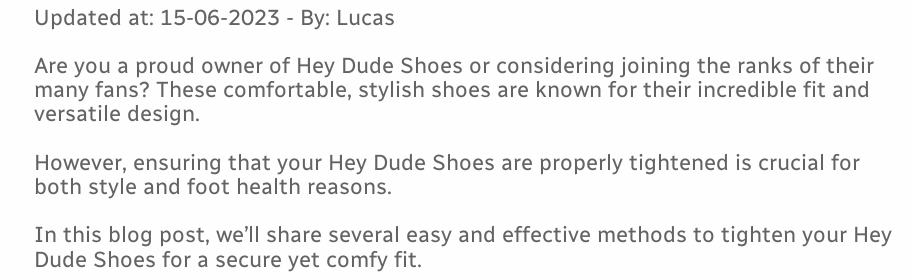Updated at: 15-06-2023 - By: Lucas

Are you a proud owner of Hey Dude Shoes or considering joining the ranks of their many fans? These comfortable, stylish shoes are known for their incredible fit and versatile design.

However, ensuring that your Hey Dude Shoes are properly tightened is crucial for both style and foot health reasons.

In this blog post, we’ll share several easy and effective methods to tighten your Hey Dude Shoes for a secure yet comfy fit.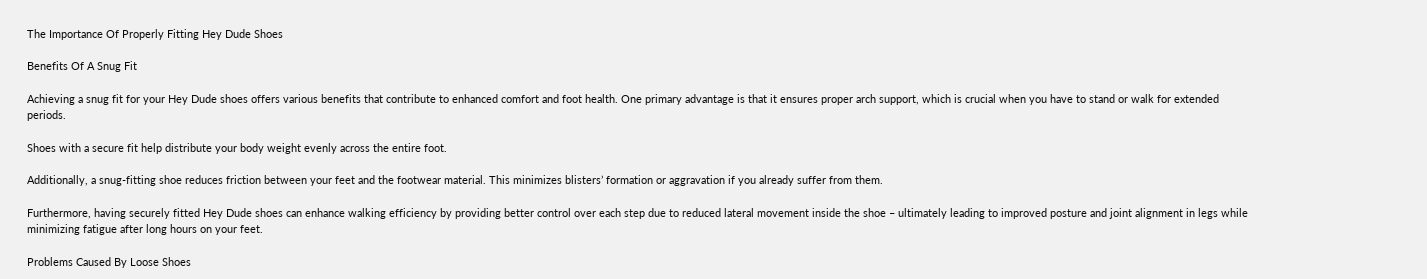The Importance Of Properly Fitting Hey Dude Shoes

Benefits Of A Snug Fit

Achieving a snug fit for your Hey Dude shoes offers various benefits that contribute to enhanced comfort and foot health. One primary advantage is that it ensures proper arch support, which is crucial when you have to stand or walk for extended periods.

Shoes with a secure fit help distribute your body weight evenly across the entire foot.

Additionally, a snug-fitting shoe reduces friction between your feet and the footwear material. This minimizes blisters’ formation or aggravation if you already suffer from them.

Furthermore, having securely fitted Hey Dude shoes can enhance walking efficiency by providing better control over each step due to reduced lateral movement inside the shoe – ultimately leading to improved posture and joint alignment in legs while minimizing fatigue after long hours on your feet.

Problems Caused By Loose Shoes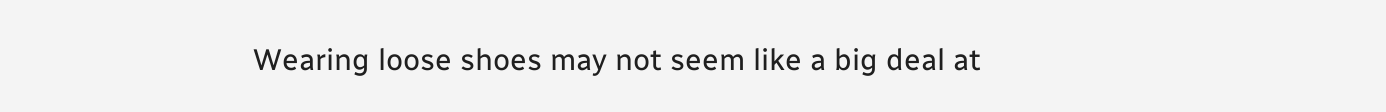Wearing loose shoes may not seem like a big deal at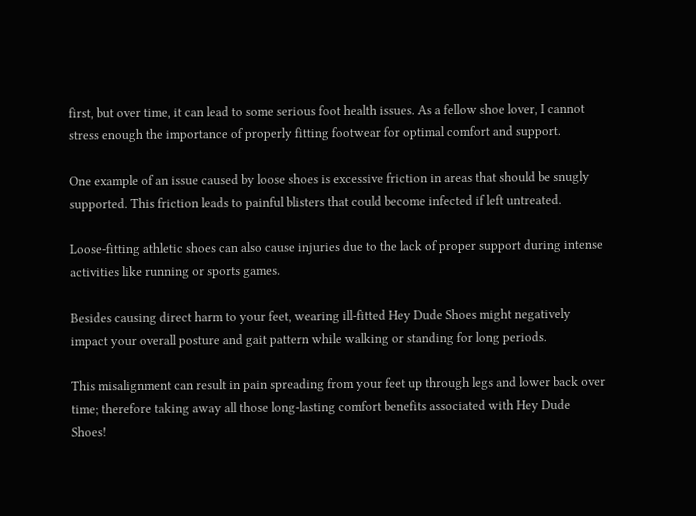first, but over time, it can lead to some serious foot health issues. As a fellow shoe lover, I cannot stress enough the importance of properly fitting footwear for optimal comfort and support.

One example of an issue caused by loose shoes is excessive friction in areas that should be snugly supported. This friction leads to painful blisters that could become infected if left untreated.

Loose-fitting athletic shoes can also cause injuries due to the lack of proper support during intense activities like running or sports games.

Besides causing direct harm to your feet, wearing ill-fitted Hey Dude Shoes might negatively impact your overall posture and gait pattern while walking or standing for long periods.

This misalignment can result in pain spreading from your feet up through legs and lower back over time; therefore taking away all those long-lasting comfort benefits associated with Hey Dude Shoes!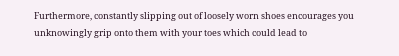Furthermore, constantly slipping out of loosely worn shoes encourages you unknowingly grip onto them with your toes which could lead to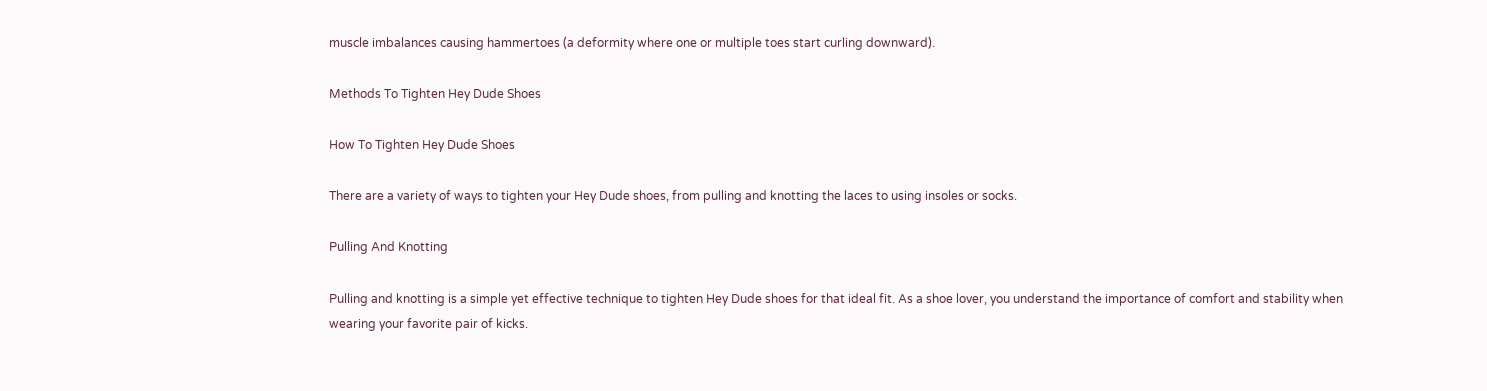muscle imbalances causing hammertoes (a deformity where one or multiple toes start curling downward).

Methods To Tighten Hey Dude Shoes

How To Tighten Hey Dude Shoes

There are a variety of ways to tighten your Hey Dude shoes, from pulling and knotting the laces to using insoles or socks.

Pulling And Knotting

Pulling and knotting is a simple yet effective technique to tighten Hey Dude shoes for that ideal fit. As a shoe lover, you understand the importance of comfort and stability when wearing your favorite pair of kicks.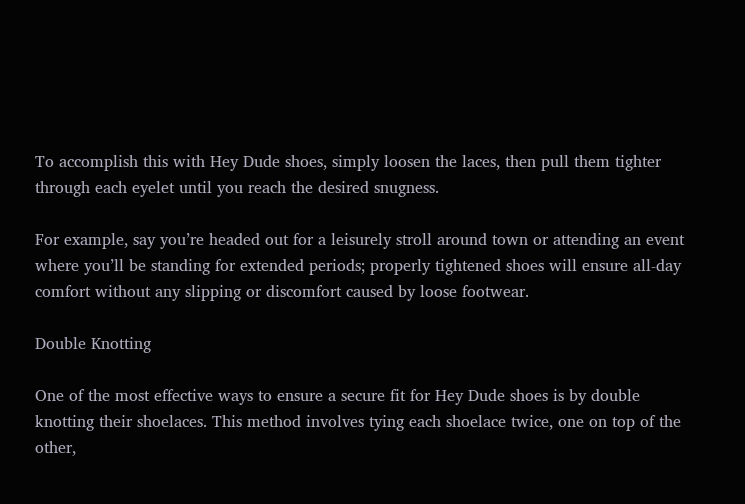To accomplish this with Hey Dude shoes, simply loosen the laces, then pull them tighter through each eyelet until you reach the desired snugness.

For example, say you’re headed out for a leisurely stroll around town or attending an event where you’ll be standing for extended periods; properly tightened shoes will ensure all-day comfort without any slipping or discomfort caused by loose footwear.

Double Knotting

One of the most effective ways to ensure a secure fit for Hey Dude shoes is by double knotting their shoelaces. This method involves tying each shoelace twice, one on top of the other,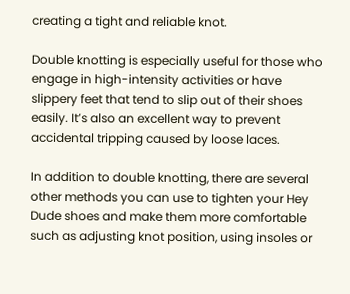creating a tight and reliable knot.

Double knotting is especially useful for those who engage in high-intensity activities or have slippery feet that tend to slip out of their shoes easily. It’s also an excellent way to prevent accidental tripping caused by loose laces.

In addition to double knotting, there are several other methods you can use to tighten your Hey Dude shoes and make them more comfortable such as adjusting knot position, using insoles or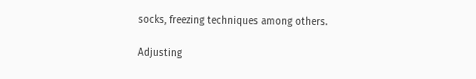socks, freezing techniques among others.

Adjusting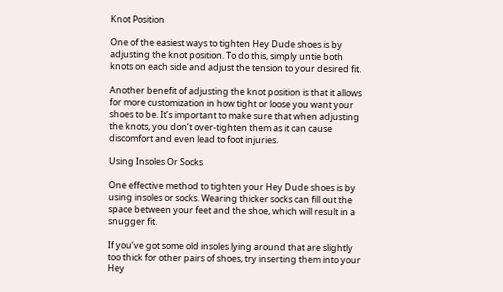Knot Position

One of the easiest ways to tighten Hey Dude shoes is by adjusting the knot position. To do this, simply untie both knots on each side and adjust the tension to your desired fit.

Another benefit of adjusting the knot position is that it allows for more customization in how tight or loose you want your shoes to be. It’s important to make sure that when adjusting the knots, you don’t over-tighten them as it can cause discomfort and even lead to foot injuries.

Using Insoles Or Socks

One effective method to tighten your Hey Dude shoes is by using insoles or socks. Wearing thicker socks can fill out the space between your feet and the shoe, which will result in a snugger fit.

If you’ve got some old insoles lying around that are slightly too thick for other pairs of shoes, try inserting them into your Hey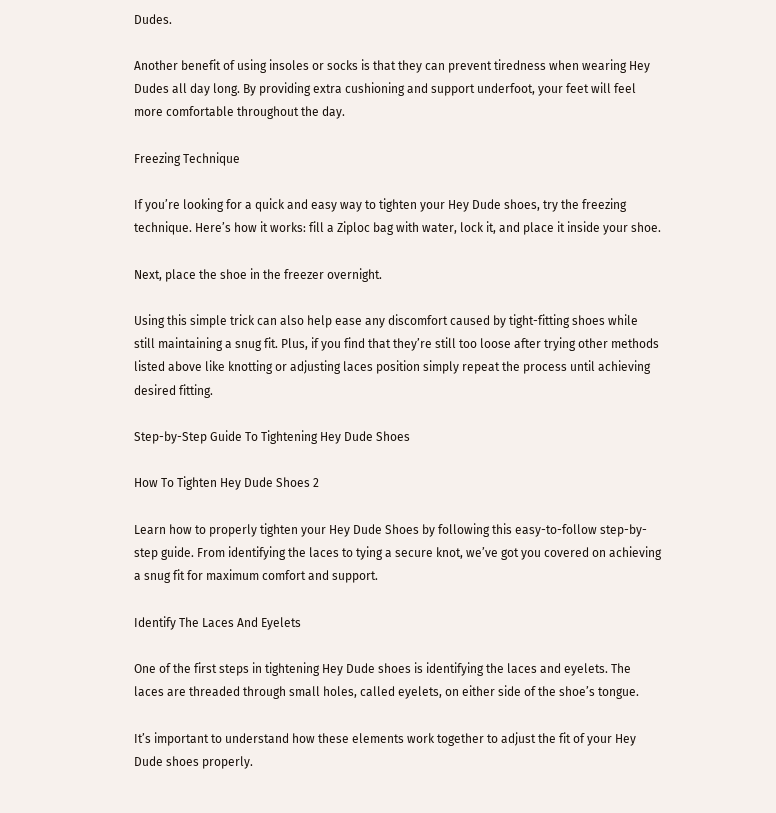Dudes.

Another benefit of using insoles or socks is that they can prevent tiredness when wearing Hey Dudes all day long. By providing extra cushioning and support underfoot, your feet will feel more comfortable throughout the day.

Freezing Technique

If you’re looking for a quick and easy way to tighten your Hey Dude shoes, try the freezing technique. Here’s how it works: fill a Ziploc bag with water, lock it, and place it inside your shoe.

Next, place the shoe in the freezer overnight.

Using this simple trick can also help ease any discomfort caused by tight-fitting shoes while still maintaining a snug fit. Plus, if you find that they’re still too loose after trying other methods listed above like knotting or adjusting laces position simply repeat the process until achieving desired fitting.

Step-by-Step Guide To Tightening Hey Dude Shoes

How To Tighten Hey Dude Shoes 2

Learn how to properly tighten your Hey Dude Shoes by following this easy-to-follow step-by-step guide. From identifying the laces to tying a secure knot, we’ve got you covered on achieving a snug fit for maximum comfort and support.

Identify The Laces And Eyelets

One of the first steps in tightening Hey Dude shoes is identifying the laces and eyelets. The laces are threaded through small holes, called eyelets, on either side of the shoe’s tongue.

It’s important to understand how these elements work together to adjust the fit of your Hey Dude shoes properly.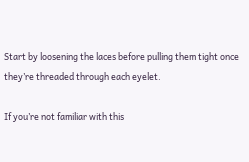Start by loosening the laces before pulling them tight once they’re threaded through each eyelet.

If you’re not familiar with this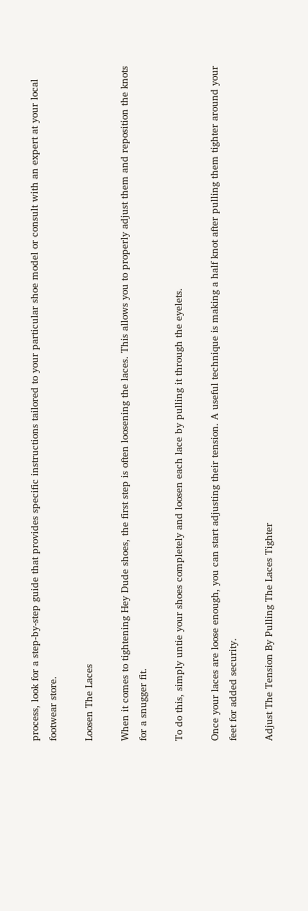process, look for a step-by-step guide that provides specific instructions tailored to your particular shoe model or consult with an expert at your local footwear store.

Loosen The Laces

When it comes to tightening Hey Dude shoes, the first step is often loosening the laces. This allows you to properly adjust them and reposition the knots for a snugger fit.

To do this, simply untie your shoes completely and loosen each lace by pulling it through the eyelets.

Once your laces are loose enough, you can start adjusting their tension. A useful technique is making a half knot after pulling them tighter around your feet for added security.

Adjust The Tension By Pulling The Laces Tighter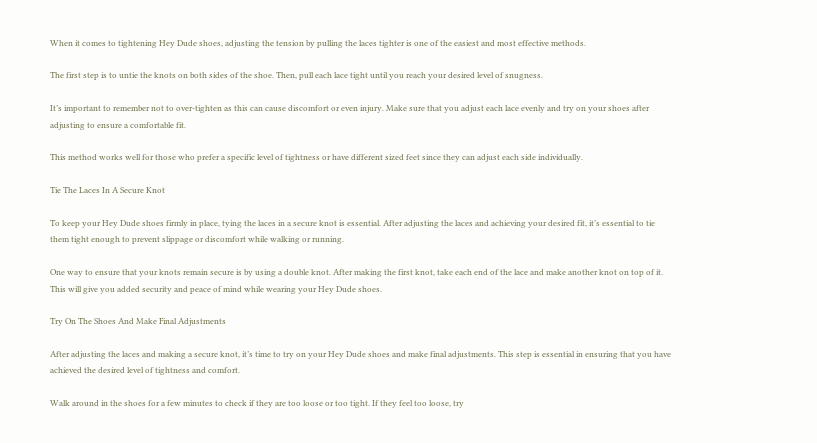When it comes to tightening Hey Dude shoes, adjusting the tension by pulling the laces tighter is one of the easiest and most effective methods.

The first step is to untie the knots on both sides of the shoe. Then, pull each lace tight until you reach your desired level of snugness.

It’s important to remember not to over-tighten as this can cause discomfort or even injury. Make sure that you adjust each lace evenly and try on your shoes after adjusting to ensure a comfortable fit.

This method works well for those who prefer a specific level of tightness or have different sized feet since they can adjust each side individually.

Tie The Laces In A Secure Knot

To keep your Hey Dude shoes firmly in place, tying the laces in a secure knot is essential. After adjusting the laces and achieving your desired fit, it’s essential to tie them tight enough to prevent slippage or discomfort while walking or running.

One way to ensure that your knots remain secure is by using a double knot. After making the first knot, take each end of the lace and make another knot on top of it. This will give you added security and peace of mind while wearing your Hey Dude shoes.

Try On The Shoes And Make Final Adjustments

After adjusting the laces and making a secure knot, it’s time to try on your Hey Dude shoes and make final adjustments. This step is essential in ensuring that you have achieved the desired level of tightness and comfort.

Walk around in the shoes for a few minutes to check if they are too loose or too tight. If they feel too loose, try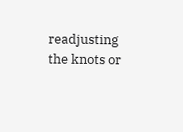readjusting the knots or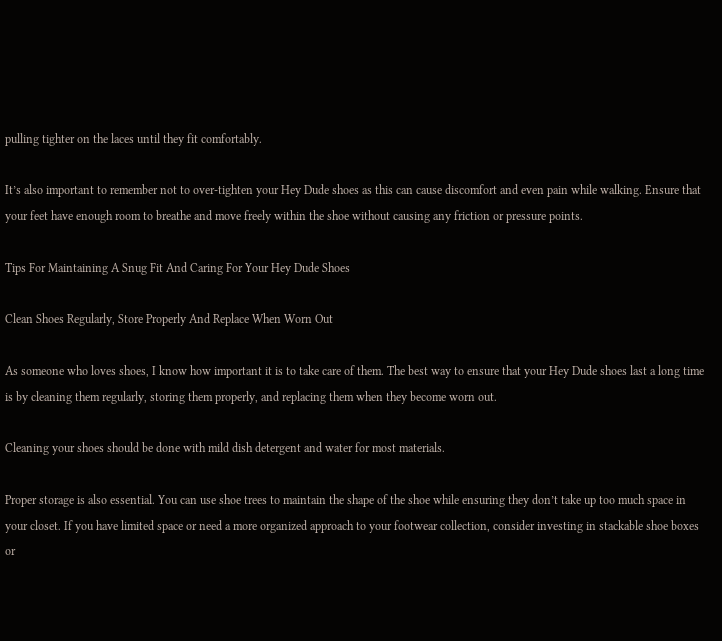pulling tighter on the laces until they fit comfortably.

It’s also important to remember not to over-tighten your Hey Dude shoes as this can cause discomfort and even pain while walking. Ensure that your feet have enough room to breathe and move freely within the shoe without causing any friction or pressure points.

Tips For Maintaining A Snug Fit And Caring For Your Hey Dude Shoes

Clean Shoes Regularly, Store Properly And Replace When Worn Out

As someone who loves shoes, I know how important it is to take care of them. The best way to ensure that your Hey Dude shoes last a long time is by cleaning them regularly, storing them properly, and replacing them when they become worn out.

Cleaning your shoes should be done with mild dish detergent and water for most materials.

Proper storage is also essential. You can use shoe trees to maintain the shape of the shoe while ensuring they don’t take up too much space in your closet. If you have limited space or need a more organized approach to your footwear collection, consider investing in stackable shoe boxes or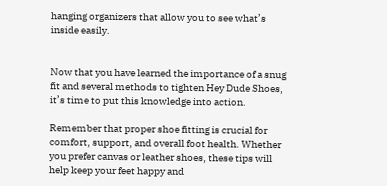hanging organizers that allow you to see what’s inside easily.


Now that you have learned the importance of a snug fit and several methods to tighten Hey Dude Shoes, it’s time to put this knowledge into action.

Remember that proper shoe fitting is crucial for comfort, support, and overall foot health. Whether you prefer canvas or leather shoes, these tips will help keep your feet happy and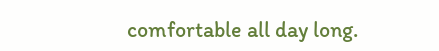comfortable all day long.